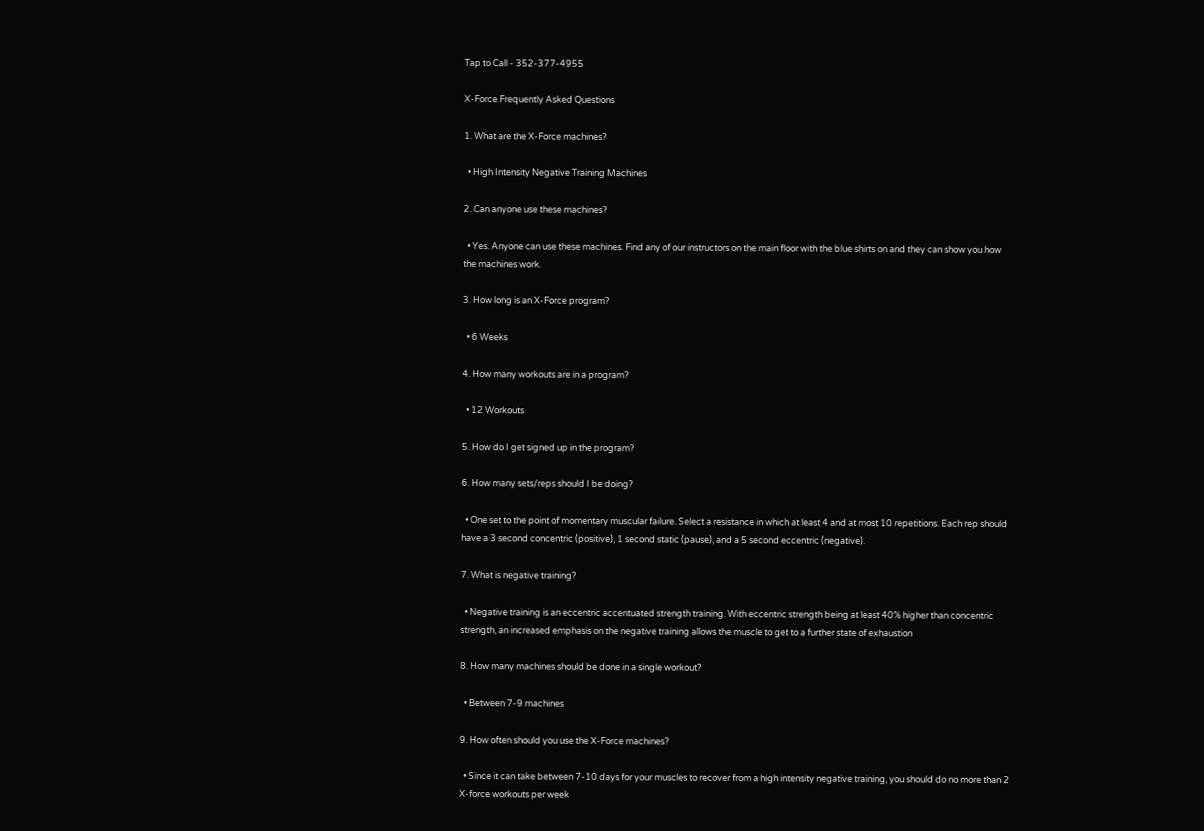Tap to Call - 352-377-4955

X-Force Frequently Asked Questions

1. What are the X-Force machines?

  • High Intensity Negative Training Machines

2. Can anyone use these machines?

  • Yes. Anyone can use these machines. Find any of our instructors on the main floor with the blue shirts on and they can show you how the machines work.

3. How long is an X-Force program?

  • 6 Weeks

4. How many workouts are in a program?

  • 12 Workouts

5. How do I get signed up in the program?

6. How many sets/reps should I be doing?

  • One set to the point of momentary muscular failure. Select a resistance in which at least 4 and at most 10 repetitions. Each rep should have a 3 second concentric (positive), 1 second static (pause), and a 5 second eccentric (negative).

7. What is negative training?

  • Negative training is an eccentric accentuated strength training. With eccentric strength being at least 40% higher than concentric strength, an increased emphasis on the negative training allows the muscle to get to a further state of exhaustion

8. How many machines should be done in a single workout?

  • Between 7-9 machines

9. How often should you use the X-Force machines?

  • Since it can take between 7-10 days for your muscles to recover from a high intensity negative training, you should do no more than 2 X-force workouts per week